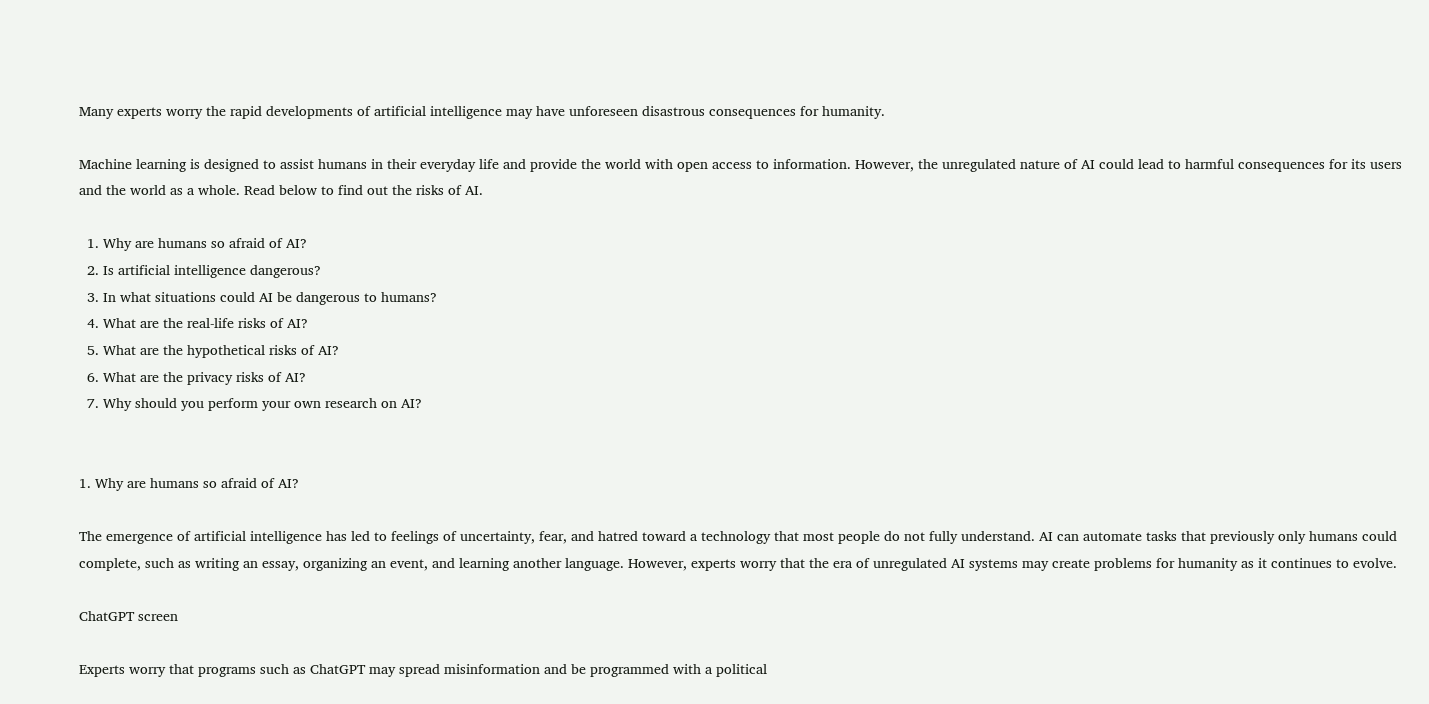Many experts worry the rapid developments of artificial intelligence may have unforeseen disastrous consequences for humanity.

Machine learning is designed to assist humans in their everyday life and provide the world with open access to information. However, the unregulated nature of AI could lead to harmful consequences for its users and the world as a whole. Read below to find out the risks of AI.

  1. Why are humans so afraid of AI?
  2. Is artificial intelligence dangerous?
  3. In what situations could AI be dangerous to humans?
  4. What are the real-life risks of AI?
  5. What are the hypothetical risks of AI?
  6. What are the privacy risks of AI?
  7. Why should you perform your own research on AI?


1. Why are humans so afraid of AI?

The emergence of artificial intelligence has led to feelings of uncertainty, fear, and hatred toward a technology that most people do not fully understand. AI can automate tasks that previously only humans could complete, such as writing an essay, organizing an event, and learning another language. However, experts worry that the era of unregulated AI systems may create problems for humanity as it continues to evolve.

ChatGPT screen

Experts worry that programs such as ChatGPT may spread misinformation and be programmed with a political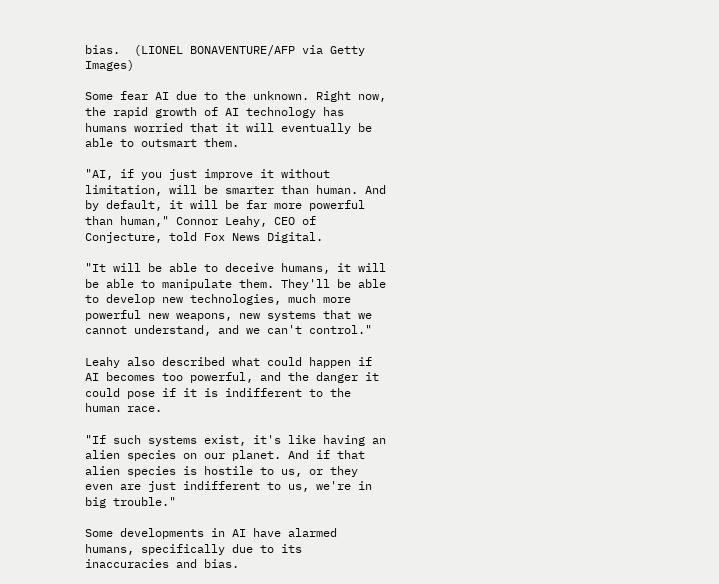bias.  (LIONEL BONAVENTURE/AFP via Getty Images)

Some fear AI due to the unknown. Right now, the rapid growth of AI technology has humans worried that it will eventually be able to outsmart them.

"AI, if you just improve it without limitation, will be smarter than human. And by default, it will be far more powerful than human," Connor Leahy, CEO of Conjecture, told Fox News Digital.

"It will be able to deceive humans, it will be able to manipulate them. They'll be able to develop new technologies, much more powerful new weapons, new systems that we cannot understand, and we can't control."

Leahy also described what could happen if AI becomes too powerful, and the danger it could pose if it is indifferent to the human race.

"If such systems exist, it's like having an alien species on our planet. And if that alien species is hostile to us, or they even are just indifferent to us, we're in big trouble."

Some developments in AI have alarmed humans, specifically due to its inaccuracies and bias.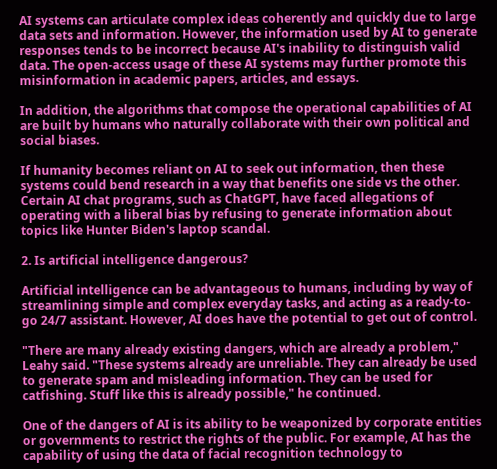AI systems can articulate complex ideas coherently and quickly due to large data sets and information. However, the information used by AI to generate responses tends to be incorrect because AI's inability to distinguish valid data. The open-access usage of these AI systems may further promote this misinformation in academic papers, articles, and essays.

In addition, the algorithms that compose the operational capabilities of AI are built by humans who naturally collaborate with their own political and social biases.

If humanity becomes reliant on AI to seek out information, then these systems could bend research in a way that benefits one side vs the other. Certain AI chat programs, such as ChatGPT, have faced allegations of operating with a liberal bias by refusing to generate information about topics like Hunter Biden's laptop scandal.

2. Is artificial intelligence dangerous?

Artificial intelligence can be advantageous to humans, including by way of streamlining simple and complex everyday tasks, and acting as a ready-to-go 24/7 assistant. However, AI does have the potential to get out of control.

"There are many already existing dangers, which are already a problem," Leahy said. "These systems already are unreliable. They can already be used to generate spam and misleading information. They can be used for catfishing. Stuff like this is already possible," he continued.

One of the dangers of AI is its ability to be weaponized by corporate entities or governments to restrict the rights of the public. For example, AI has the capability of using the data of facial recognition technology to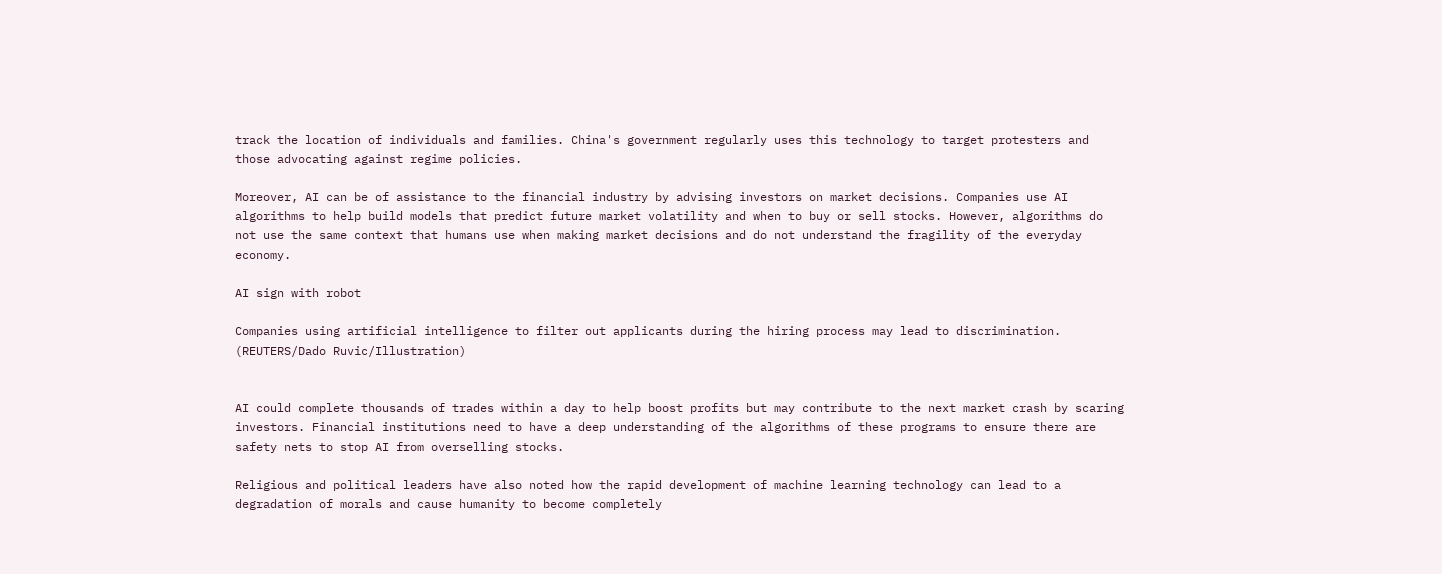track the location of individuals and families. China's government regularly uses this technology to target protesters and those advocating against regime policies.

Moreover, AI can be of assistance to the financial industry by advising investors on market decisions. Companies use AI algorithms to help build models that predict future market volatility and when to buy or sell stocks. However, algorithms do not use the same context that humans use when making market decisions and do not understand the fragility of the everyday economy.

AI sign with robot

Companies using artificial intelligence to filter out applicants during the hiring process may lead to discrimination.  (REUTERS/Dado Ruvic/Illustration)


AI could complete thousands of trades within a day to help boost profits but may contribute to the next market crash by scaring investors. Financial institutions need to have a deep understanding of the algorithms of these programs to ensure there are safety nets to stop AI from overselling stocks.

Religious and political leaders have also noted how the rapid development of machine learning technology can lead to a degradation of morals and cause humanity to become completely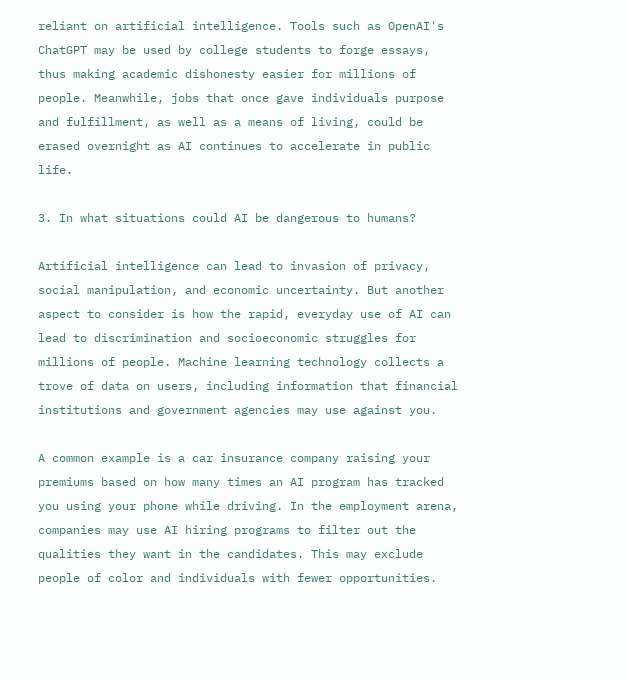reliant on artificial intelligence. Tools such as OpenAI's ChatGPT may be used by college students to forge essays, thus making academic dishonesty easier for millions of people. Meanwhile, jobs that once gave individuals purpose and fulfillment, as well as a means of living, could be erased overnight as AI continues to accelerate in public life.

3. In what situations could AI be dangerous to humans?

Artificial intelligence can lead to invasion of privacy, social manipulation, and economic uncertainty. But another aspect to consider is how the rapid, everyday use of AI can lead to discrimination and socioeconomic struggles for millions of people. Machine learning technology collects a trove of data on users, including information that financial institutions and government agencies may use against you.

A common example is a car insurance company raising your premiums based on how many times an AI program has tracked you using your phone while driving. In the employment arena, companies may use AI hiring programs to filter out the qualities they want in the candidates. This may exclude people of color and individuals with fewer opportunities.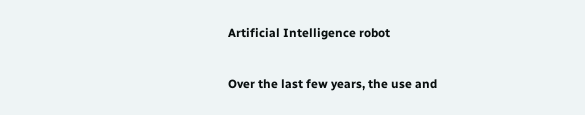Artificial Intelligence robot

Over the last few years, the use and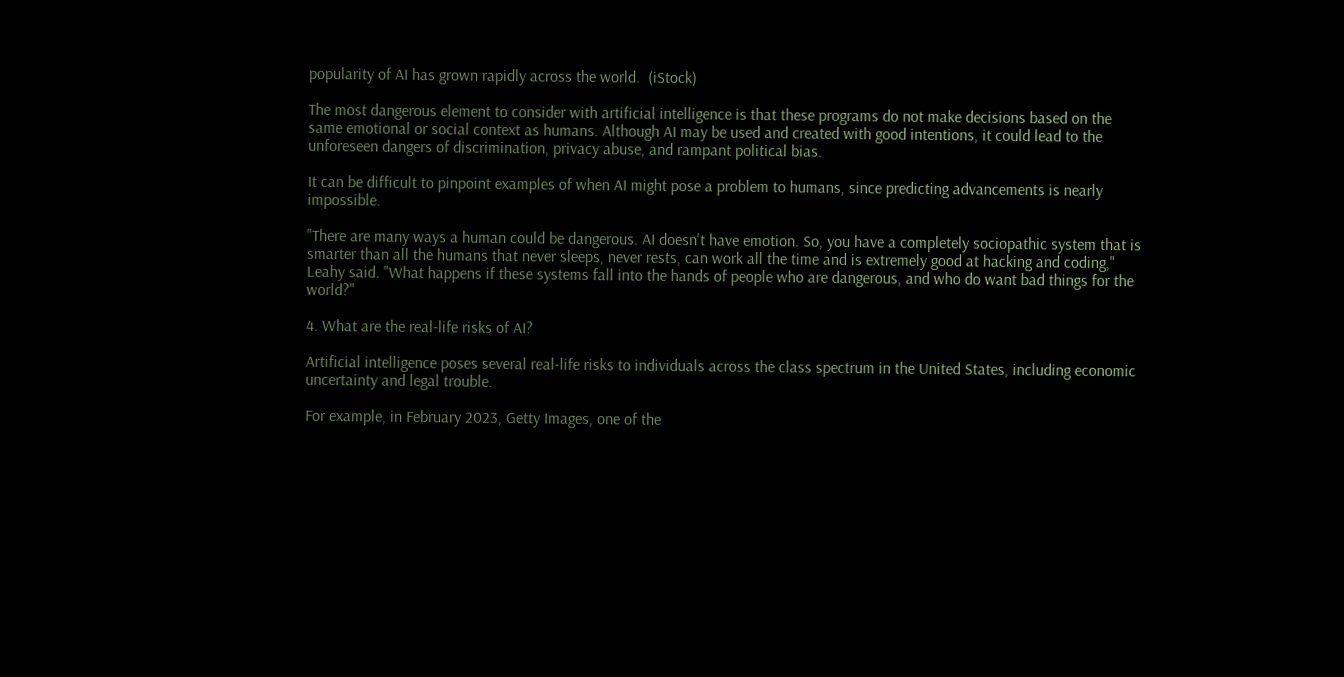popularity of AI has grown rapidly across the world.  (iStock)

The most dangerous element to consider with artificial intelligence is that these programs do not make decisions based on the same emotional or social context as humans. Although AI may be used and created with good intentions, it could lead to the unforeseen dangers of discrimination, privacy abuse, and rampant political bias.

It can be difficult to pinpoint examples of when AI might pose a problem to humans, since predicting advancements is nearly impossible.

"There are many ways a human could be dangerous. AI doesn't have emotion. So, you have a completely sociopathic system that is smarter than all the humans that never sleeps, never rests, can work all the time and is extremely good at hacking and coding," Leahy said. "What happens if these systems fall into the hands of people who are dangerous, and who do want bad things for the world?"

4. What are the real-life risks of AI?

Artificial intelligence poses several real-life risks to individuals across the class spectrum in the United States, including economic uncertainty and legal trouble.

For example, in February 2023, Getty Images, one of the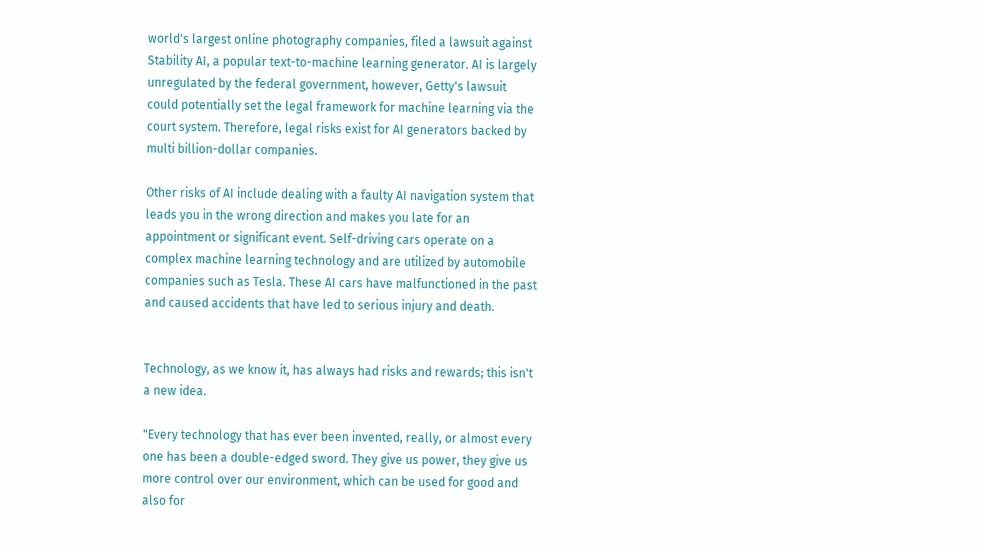world's largest online photography companies, filed a lawsuit against Stability AI, a popular text-to-machine learning generator. AI is largely unregulated by the federal government, however, Getty's lawsuit could potentially set the legal framework for machine learning via the court system. Therefore, legal risks exist for AI generators backed by multi billion-dollar companies.

Other risks of AI include dealing with a faulty AI navigation system that leads you in the wrong direction and makes you late for an appointment or significant event. Self-driving cars operate on a complex machine learning technology and are utilized by automobile companies such as Tesla. These AI cars have malfunctioned in the past and caused accidents that have led to serious injury and death.


Technology, as we know it, has always had risks and rewards; this isn't a new idea.

"Every technology that has ever been invented, really, or almost every one has been a double-edged sword. They give us power, they give us more control over our environment, which can be used for good and also for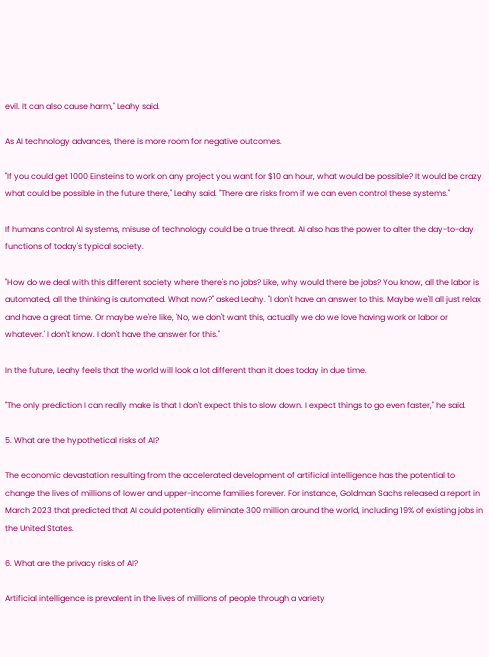evil. It can also cause harm," Leahy said.

As AI technology advances, there is more room for negative outcomes.

"If you could get 1000 Einsteins to work on any project you want for $10 an hour, what would be possible? It would be crazy what could be possible in the future there," Leahy said. "There are risks from if we can even control these systems."

If humans control AI systems, misuse of technology could be a true threat. AI also has the power to alter the day-to-day functions of today's typical society.

"How do we deal with this different society where there's no jobs? Like, why would there be jobs? You know, all the labor is automated, all the thinking is automated. What now?" asked Leahy. "I don't have an answer to this. Maybe we'll all just relax and have a great time. Or maybe we're like, 'No, we don't want this, actually we do we love having work or labor or whatever.' I don't know. I don't have the answer for this."

In the future, Leahy feels that the world will look a lot different than it does today in due time.

"The only prediction I can really make is that I don't expect this to slow down. I expect things to go even faster," he said.

5. What are the hypothetical risks of AI?

The economic devastation resulting from the accelerated development of artificial intelligence has the potential to change the lives of millions of lower and upper-income families forever. For instance, Goldman Sachs released a report in March 2023 that predicted that AI could potentially eliminate 300 million around the world, including 19% of existing jobs in the United States.

6. What are the privacy risks of AI?

Artificial intelligence is prevalent in the lives of millions of people through a variety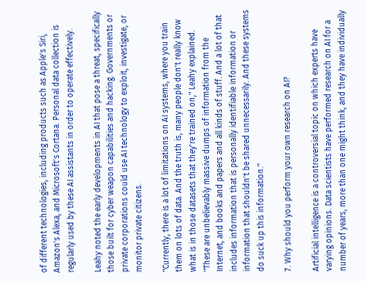of different technologies, including products such as Apple's Siri, Amazon's Alexa, and Microsoft's Cortana. Personal data collection is regularly used by these AI assistants in order to operate effectively.

Leahy noted the early developments in AI that pose a threat, specifically those built for cyber weapon capabilities and hacking. Governments or private corporations could use AI technology to exploit, investigate, or monitor private citizens.

"Currently, there is a lot of limitations on AI systems, where you train them on lots of data. And the truth is, many people don't really know what is in those datasets that they're trained on," Leahy explained. "These are unbelievably massive dumps of information from the Internet, and books and papers and all kinds of stuff. And a lot of that includes information that is personally identifiable information or information that shouldn't be shared unnecessarily. And these systems do suck up this information."

7. Why should you perform your own research on AI?

Artificial intelligence is a controversial topic on which experts have varying opinions. Data scientists have performed research on AI for a number of years, more than one might think, and they have individually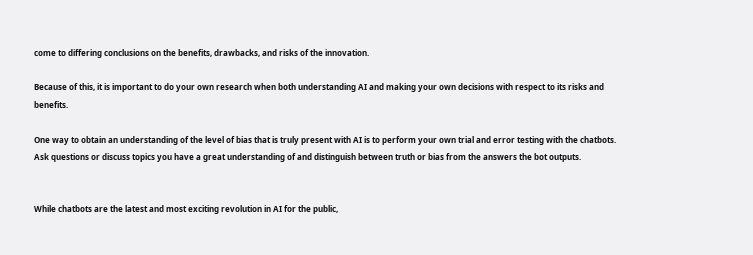come to differing conclusions on the benefits, drawbacks, and risks of the innovation.

Because of this, it is important to do your own research when both understanding AI and making your own decisions with respect to its risks and benefits.

One way to obtain an understanding of the level of bias that is truly present with AI is to perform your own trial and error testing with the chatbots. Ask questions or discuss topics you have a great understanding of and distinguish between truth or bias from the answers the bot outputs.


While chatbots are the latest and most exciting revolution in AI for the public,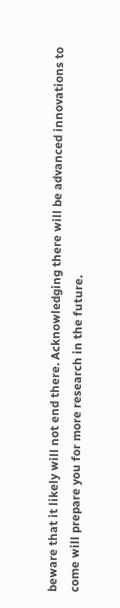beware that it likely will not end there. Acknowledging there will be advanced innovations to come will prepare you for more research in the future.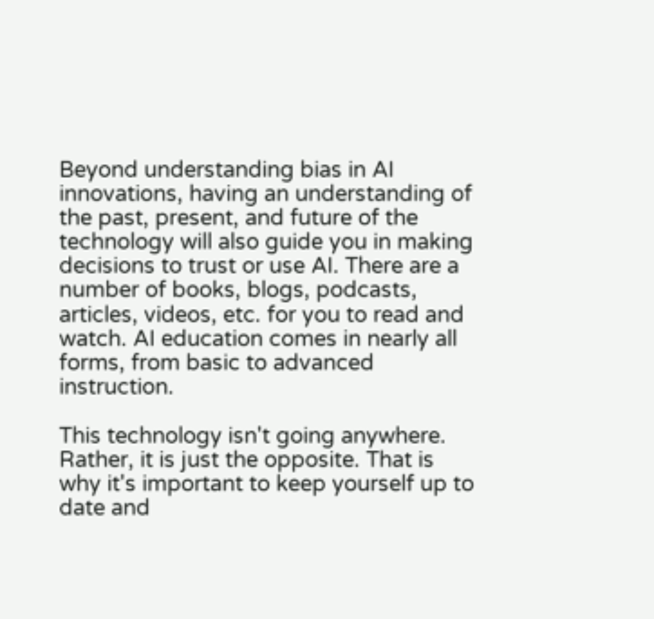Beyond understanding bias in AI innovations, having an understanding of the past, present, and future of the technology will also guide you in making decisions to trust or use AI. There are a number of books, blogs, podcasts, articles, videos, etc. for you to read and watch. AI education comes in nearly all forms, from basic to advanced instruction.

This technology isn't going anywhere. Rather, it is just the opposite. That is why it's important to keep yourself up to date and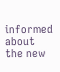informed about the new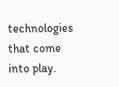technologies that come into play.